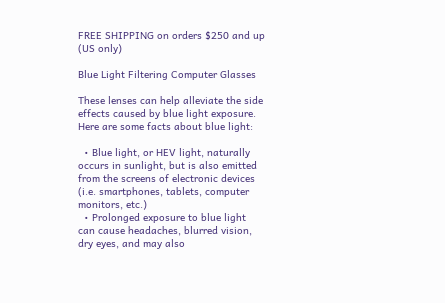FREE SHIPPING on orders $250 and up (US only)

Blue Light Filtering Computer Glasses

These lenses can help alleviate the side effects caused by blue light exposure.  Here are some facts about blue light:

  • Blue light, or HEV light, naturally occurs in sunlight, but is also emitted from the screens of electronic devices (i.e. smartphones, tablets, computer monitors, etc.)
  • Prolonged exposure to blue light can cause headaches, blurred vision, dry eyes, and may also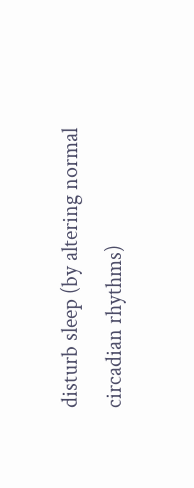disturb sleep (by altering normal circadian rhythms)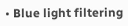• Blue light filtering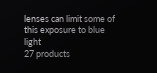lenses can limit some of this exposure to blue light
27 products